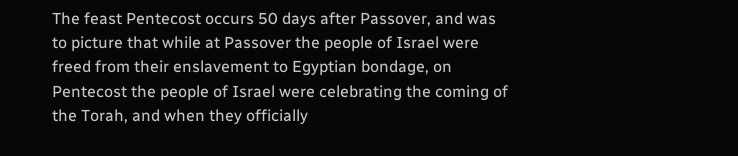The feast Pentecost occurs 50 days after Passover, and was to picture that while at Passover the people of Israel were freed from their enslavement to Egyptian bondage, on Pentecost the people of Israel were celebrating the coming of the Torah, and when they officially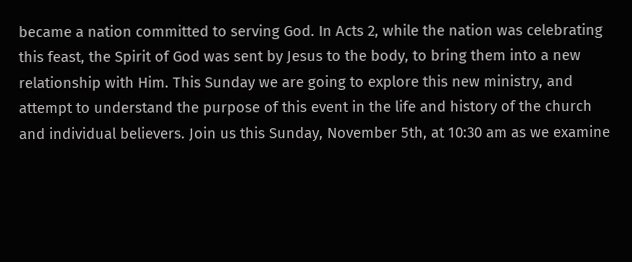became a nation committed to serving God. In Acts 2, while the nation was celebrating this feast, the Spirit of God was sent by Jesus to the body, to bring them into a new relationship with Him. This Sunday we are going to explore this new ministry, and attempt to understand the purpose of this event in the life and history of the church and individual believers. Join us this Sunday, November 5th, at 10:30 am as we examine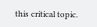this critical topic.